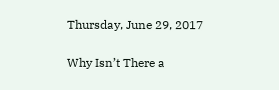Thursday, June 29, 2017

Why Isn’t There a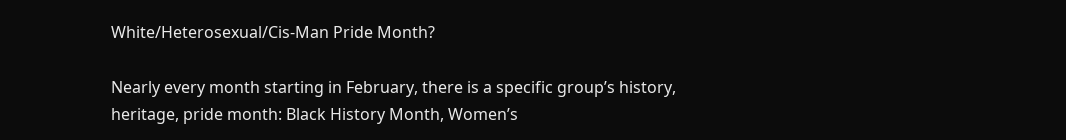White/Heterosexual/Cis-Man Pride Month?

Nearly every month starting in February, there is a specific group’s history, heritage, pride month: Black History Month, Women’s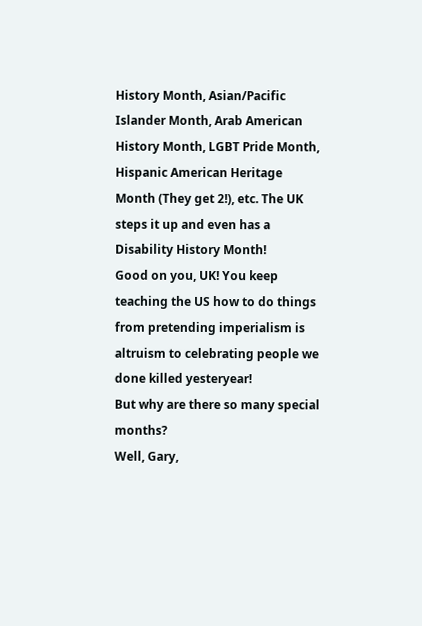History Month, Asian/Pacific Islander Month, Arab American History Month, LGBT Pride Month, Hispanic American Heritage Month (They get 2!), etc. The UK steps it up and even has a Disability History Month!
Good on you, UK! You keep teaching the US how to do things from pretending imperialism is altruism to celebrating people we done killed yesteryear!
But why are there so many special months?
Well, Gary,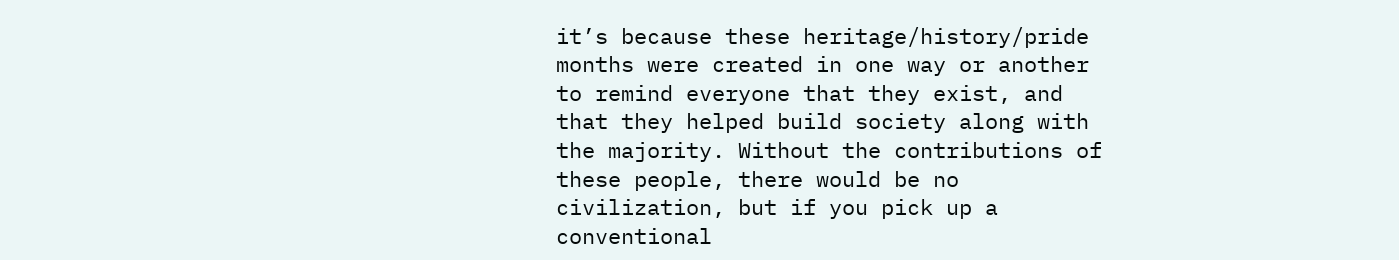it’s because these heritage/history/pride months were created in one way or another to remind everyone that they exist, and that they helped build society along with the majority. Without the contributions of these people, there would be no civilization, but if you pick up a conventional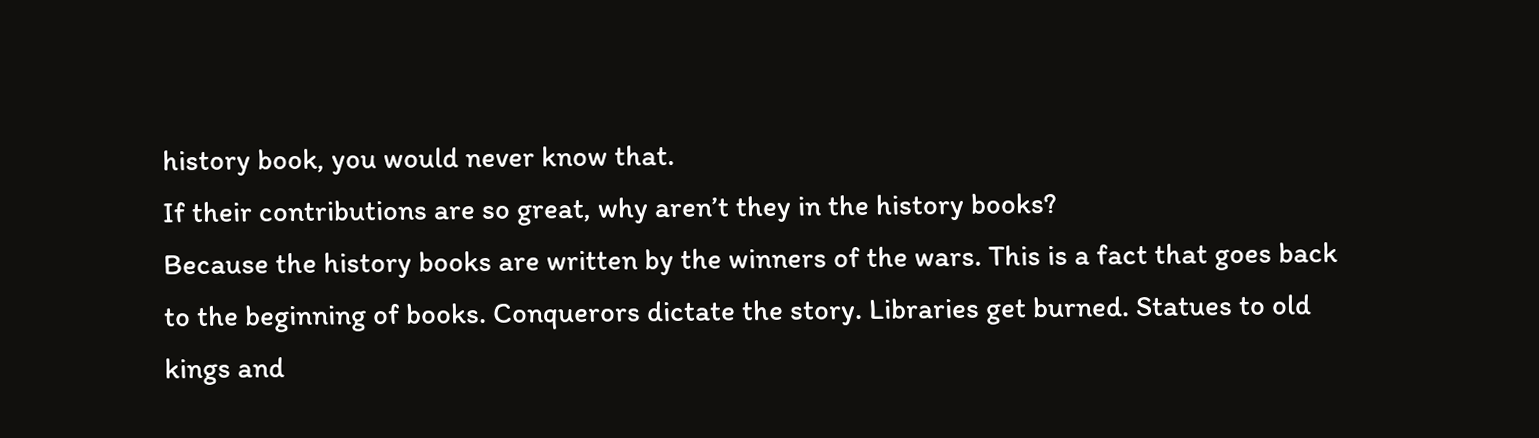history book, you would never know that.
If their contributions are so great, why aren’t they in the history books?
Because the history books are written by the winners of the wars. This is a fact that goes back to the beginning of books. Conquerors dictate the story. Libraries get burned. Statues to old kings and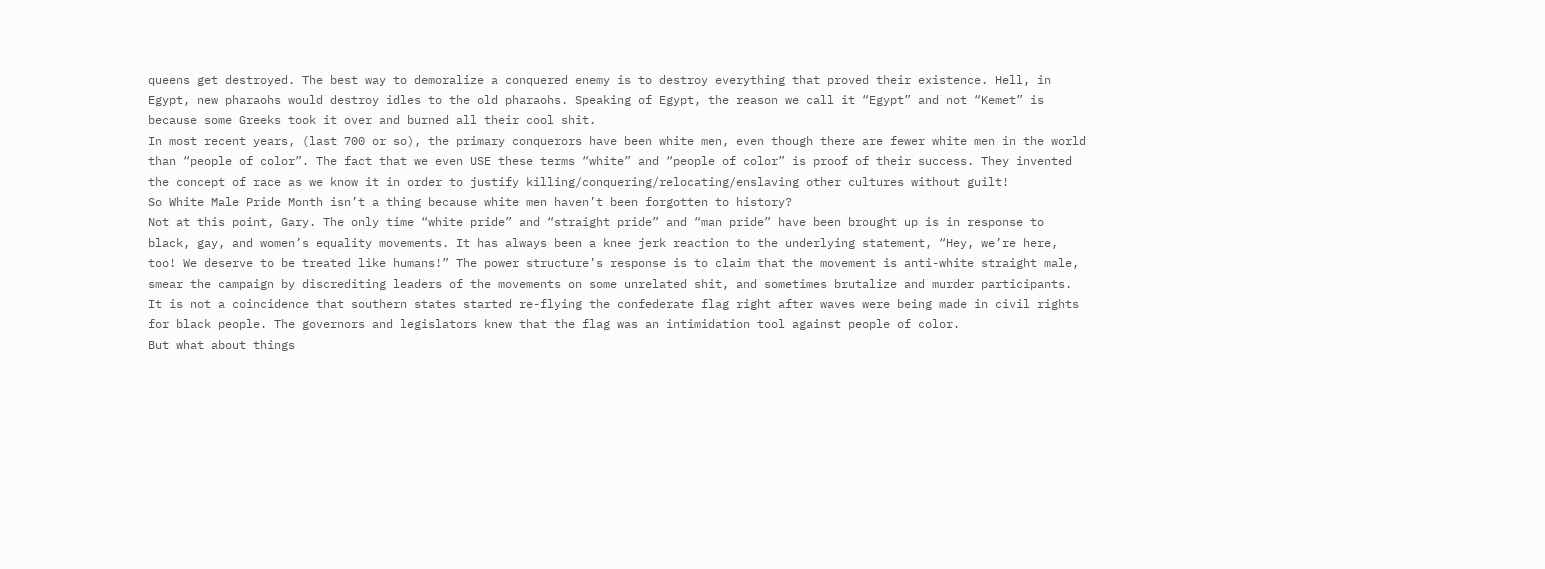queens get destroyed. The best way to demoralize a conquered enemy is to destroy everything that proved their existence. Hell, in Egypt, new pharaohs would destroy idles to the old pharaohs. Speaking of Egypt, the reason we call it “Egypt” and not “Kemet” is because some Greeks took it over and burned all their cool shit.
In most recent years, (last 700 or so), the primary conquerors have been white men, even though there are fewer white men in the world than “people of color”. The fact that we even USE these terms “white” and “people of color” is proof of their success. They invented the concept of race as we know it in order to justify killing/conquering/relocating/enslaving other cultures without guilt!
So White Male Pride Month isn’t a thing because white men haven’t been forgotten to history?
Not at this point, Gary. The only time “white pride” and “straight pride” and “man pride” have been brought up is in response to black, gay, and women’s equality movements. It has always been a knee jerk reaction to the underlying statement, “Hey, we’re here, too! We deserve to be treated like humans!” The power structure’s response is to claim that the movement is anti-white straight male, smear the campaign by discrediting leaders of the movements on some unrelated shit, and sometimes brutalize and murder participants. It is not a coincidence that southern states started re-flying the confederate flag right after waves were being made in civil rights for black people. The governors and legislators knew that the flag was an intimidation tool against people of color.
But what about things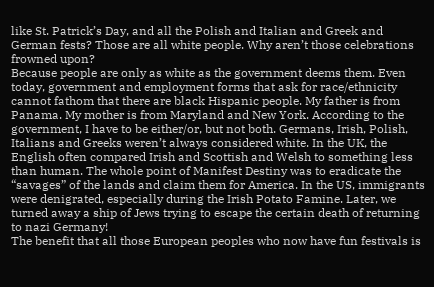like St. Patrick’s Day, and all the Polish and Italian and Greek and German fests? Those are all white people. Why aren’t those celebrations frowned upon?
Because people are only as white as the government deems them. Even today, government and employment forms that ask for race/ethnicity cannot fathom that there are black Hispanic people. My father is from Panama. My mother is from Maryland and New York. According to the government, I have to be either/or, but not both. Germans, Irish, Polish, Italians and Greeks weren’t always considered white. In the UK, the English often compared Irish and Scottish and Welsh to something less than human. The whole point of Manifest Destiny was to eradicate the “savages” of the lands and claim them for America. In the US, immigrants were denigrated, especially during the Irish Potato Famine. Later, we turned away a ship of Jews trying to escape the certain death of returning to nazi Germany!
The benefit that all those European peoples who now have fun festivals is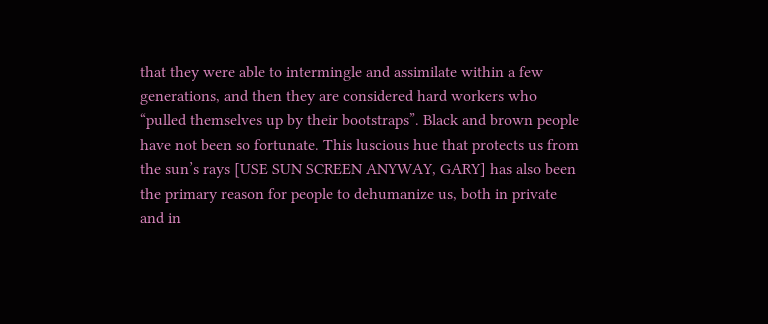that they were able to intermingle and assimilate within a few generations, and then they are considered hard workers who “pulled themselves up by their bootstraps”. Black and brown people have not been so fortunate. This luscious hue that protects us from the sun’s rays [USE SUN SCREEN ANYWAY, GARY] has also been the primary reason for people to dehumanize us, both in private and in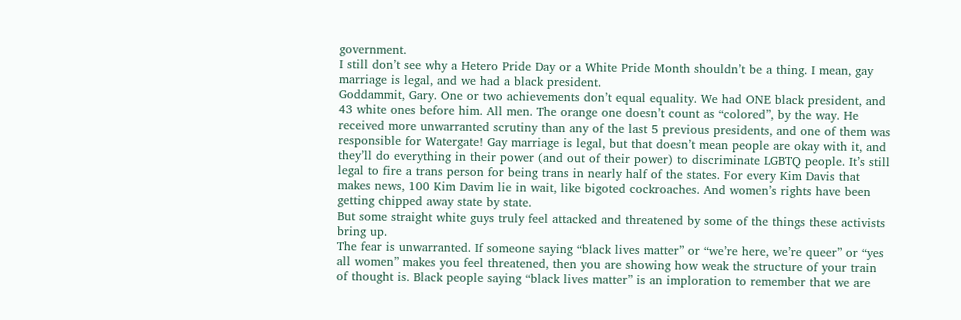government.
I still don’t see why a Hetero Pride Day or a White Pride Month shouldn’t be a thing. I mean, gay marriage is legal, and we had a black president.
Goddammit, Gary. One or two achievements don’t equal equality. We had ONE black president, and 43 white ones before him. All men. The orange one doesn’t count as “colored”, by the way. He received more unwarranted scrutiny than any of the last 5 previous presidents, and one of them was responsible for Watergate! Gay marriage is legal, but that doesn’t mean people are okay with it, and they’ll do everything in their power (and out of their power) to discriminate LGBTQ people. It’s still legal to fire a trans person for being trans in nearly half of the states. For every Kim Davis that makes news, 100 Kim Davim lie in wait, like bigoted cockroaches. And women’s rights have been getting chipped away state by state.
But some straight white guys truly feel attacked and threatened by some of the things these activists bring up.
The fear is unwarranted. If someone saying “black lives matter” or “we’re here, we’re queer” or “yes all women” makes you feel threatened, then you are showing how weak the structure of your train of thought is. Black people saying “black lives matter” is an imploration to remember that we are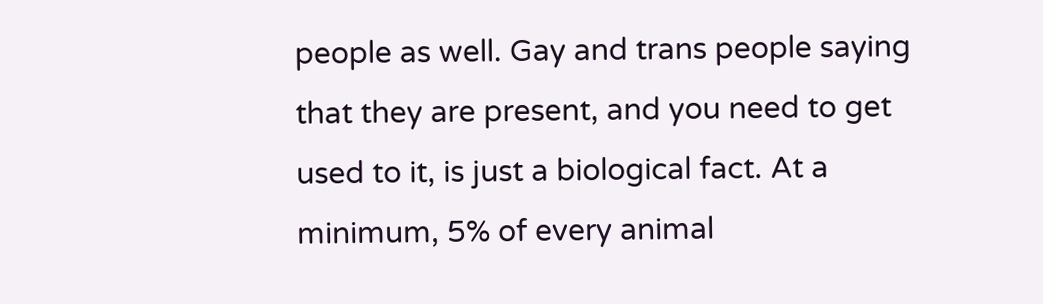people as well. Gay and trans people saying that they are present, and you need to get used to it, is just a biological fact. At a minimum, 5% of every animal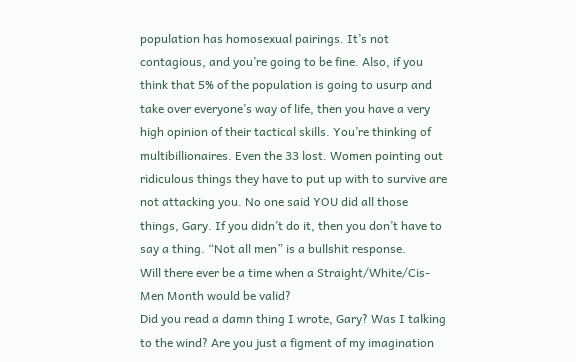population has homosexual pairings. It’s not contagious, and you’re going to be fine. Also, if you think that 5% of the population is going to usurp and take over everyone’s way of life, then you have a very high opinion of their tactical skills. You’re thinking of multibillionaires. Even the 33 lost. Women pointing out ridiculous things they have to put up with to survive are not attacking you. No one said YOU did all those things, Gary. If you didn’t do it, then you don’t have to say a thing. “Not all men” is a bullshit response.
Will there ever be a time when a Straight/White/Cis-Men Month would be valid?
Did you read a damn thing I wrote, Gary? Was I talking to the wind? Are you just a figment of my imagination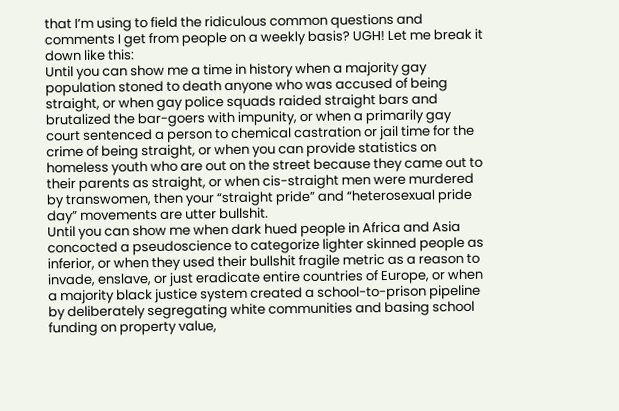that I’m using to field the ridiculous common questions and comments I get from people on a weekly basis? UGH! Let me break it down like this:
Until you can show me a time in history when a majority gay population stoned to death anyone who was accused of being straight, or when gay police squads raided straight bars and brutalized the bar-goers with impunity, or when a primarily gay court sentenced a person to chemical castration or jail time for the crime of being straight, or when you can provide statistics on homeless youth who are out on the street because they came out to their parents as straight, or when cis-straight men were murdered by transwomen, then your “straight pride” and “heterosexual pride day” movements are utter bullshit.
Until you can show me when dark hued people in Africa and Asia concocted a pseudoscience to categorize lighter skinned people as inferior, or when they used their bullshit fragile metric as a reason to invade, enslave, or just eradicate entire countries of Europe, or when a majority black justice system created a school-to-prison pipeline by deliberately segregating white communities and basing school funding on property value,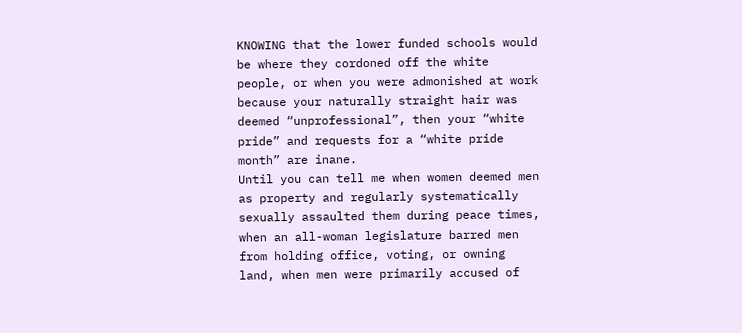KNOWING that the lower funded schools would be where they cordoned off the white people, or when you were admonished at work because your naturally straight hair was deemed “unprofessional”, then your “white pride” and requests for a “white pride month” are inane.
Until you can tell me when women deemed men as property and regularly systematically sexually assaulted them during peace times, when an all-woman legislature barred men from holding office, voting, or owning land, when men were primarily accused of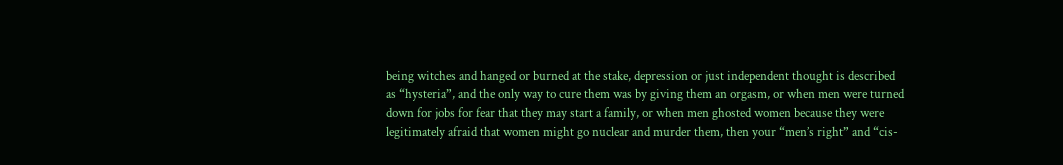being witches and hanged or burned at the stake, depression or just independent thought is described as “hysteria”, and the only way to cure them was by giving them an orgasm, or when men were turned down for jobs for fear that they may start a family, or when men ghosted women because they were legitimately afraid that women might go nuclear and murder them, then your “men’s right” and “cis-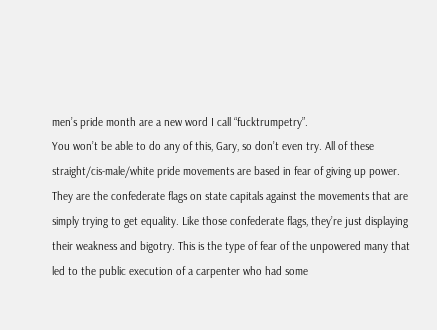men’s pride month are a new word I call “fucktrumpetry”.
You won’t be able to do any of this, Gary, so don’t even try. All of these straight/cis-male/white pride movements are based in fear of giving up power. They are the confederate flags on state capitals against the movements that are simply trying to get equality. Like those confederate flags, they’re just displaying their weakness and bigotry. This is the type of fear of the unpowered many that led to the public execution of a carpenter who had some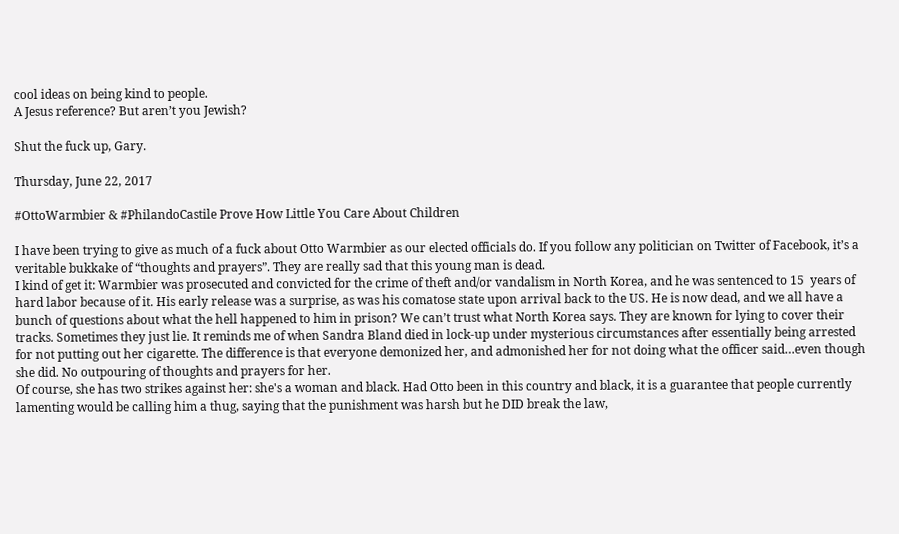cool ideas on being kind to people.
A Jesus reference? But aren’t you Jewish?

Shut the fuck up, Gary.

Thursday, June 22, 2017

#OttoWarmbier & #PhilandoCastile Prove How Little You Care About Children

I have been trying to give as much of a fuck about Otto Warmbier as our elected officials do. If you follow any politician on Twitter of Facebook, it’s a veritable bukkake of “thoughts and prayers”. They are really sad that this young man is dead.
I kind of get it: Warmbier was prosecuted and convicted for the crime of theft and/or vandalism in North Korea, and he was sentenced to 15  years of hard labor because of it. His early release was a surprise, as was his comatose state upon arrival back to the US. He is now dead, and we all have a bunch of questions about what the hell happened to him in prison? We can’t trust what North Korea says. They are known for lying to cover their tracks. Sometimes they just lie. It reminds me of when Sandra Bland died in lock-up under mysterious circumstances after essentially being arrested for not putting out her cigarette. The difference is that everyone demonized her, and admonished her for not doing what the officer said…even though she did. No outpouring of thoughts and prayers for her.
Of course, she has two strikes against her: she's a woman and black. Had Otto been in this country and black, it is a guarantee that people currently lamenting would be calling him a thug, saying that the punishment was harsh but he DID break the law,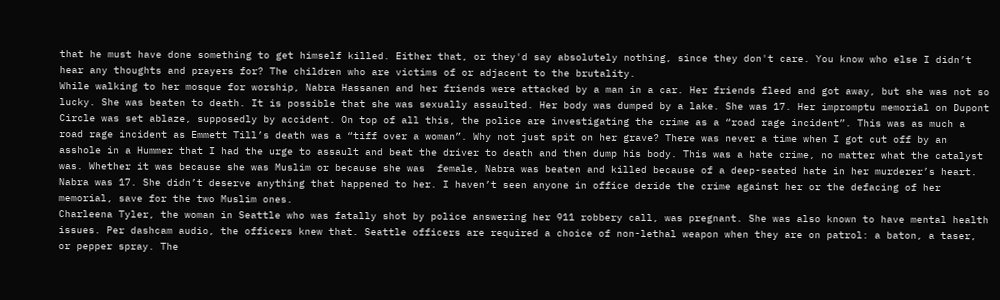that he must have done something to get himself killed. Either that, or they'd say absolutely nothing, since they don't care. You know who else I didn’t hear any thoughts and prayers for? The children who are victims of or adjacent to the brutality.
While walking to her mosque for worship, Nabra Hassanen and her friends were attacked by a man in a car. Her friends fleed and got away, but she was not so lucky. She was beaten to death. It is possible that she was sexually assaulted. Her body was dumped by a lake. She was 17. Her impromptu memorial on Dupont Circle was set ablaze, supposedly by accident. On top of all this, the police are investigating the crime as a “road rage incident”. This was as much a road rage incident as Emmett Till’s death was a “tiff over a woman”. Why not just spit on her grave? There was never a time when I got cut off by an asshole in a Hummer that I had the urge to assault and beat the driver to death and then dump his body. This was a hate crime, no matter what the catalyst was. Whether it was because she was Muslim or because she was  female, Nabra was beaten and killed because of a deep-seated hate in her murderer’s heart. Nabra was 17. She didn’t deserve anything that happened to her. I haven’t seen anyone in office deride the crime against her or the defacing of her memorial, save for the two Muslim ones.
Charleena Tyler, the woman in Seattle who was fatally shot by police answering her 911 robbery call, was pregnant. She was also known to have mental health issues. Per dashcam audio, the officers knew that. Seattle officers are required a choice of non-lethal weapon when they are on patrol: a baton, a taser, or pepper spray. The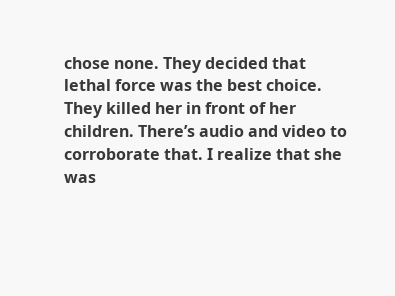chose none. They decided that lethal force was the best choice. They killed her in front of her children. There’s audio and video to corroborate that. I realize that she was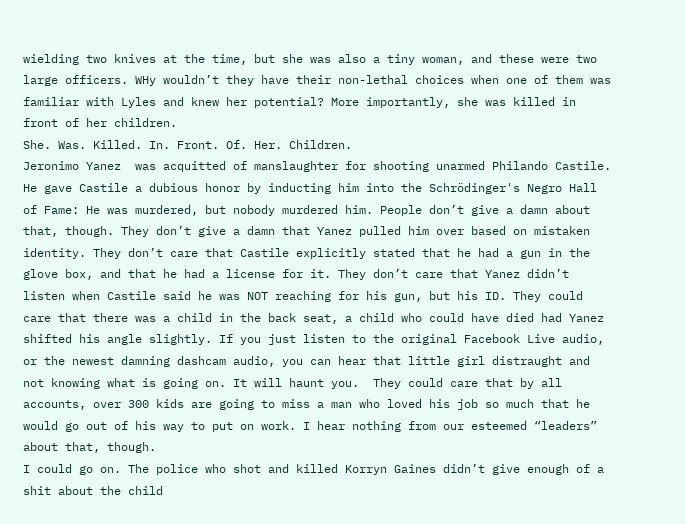wielding two knives at the time, but she was also a tiny woman, and these were two large officers. WHy wouldn’t they have their non-lethal choices when one of them was familiar with Lyles and knew her potential? More importantly, she was killed in front of her children.
She. Was. Killed. In. Front. Of. Her. Children.
Jeronimo Yanez  was acquitted of manslaughter for shooting unarmed Philando Castile. He gave Castile a dubious honor by inducting him into the Schrödinger's Negro Hall of Fame: He was murdered, but nobody murdered him. People don’t give a damn about that, though. They don’t give a damn that Yanez pulled him over based on mistaken identity. They don’t care that Castile explicitly stated that he had a gun in the glove box, and that he had a license for it. They don’t care that Yanez didn’t listen when Castile said he was NOT reaching for his gun, but his ID. They could care that there was a child in the back seat, a child who could have died had Yanez shifted his angle slightly. If you just listen to the original Facebook Live audio, or the newest damning dashcam audio, you can hear that little girl distraught and not knowing what is going on. It will haunt you.  They could care that by all accounts, over 300 kids are going to miss a man who loved his job so much that he would go out of his way to put on work. I hear nothing from our esteemed “leaders” about that, though.
I could go on. The police who shot and killed Korryn Gaines didn’t give enough of a shit about the child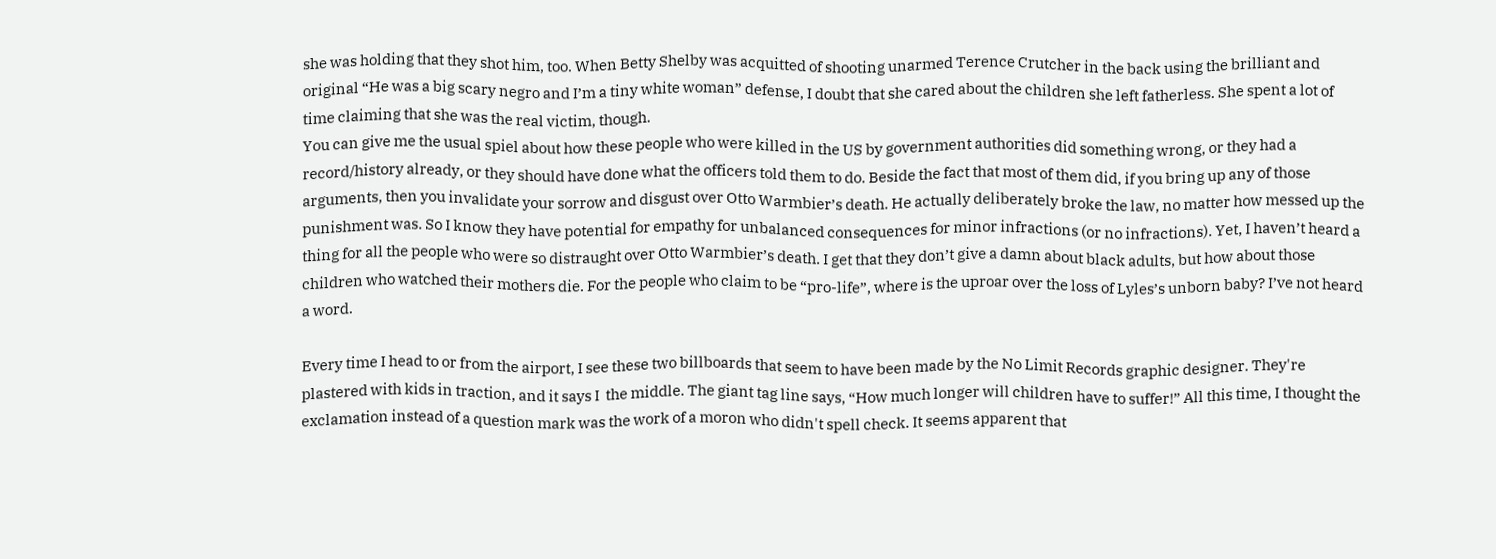she was holding that they shot him, too. When Betty Shelby was acquitted of shooting unarmed Terence Crutcher in the back using the brilliant and original “He was a big scary negro and I’m a tiny white woman” defense, I doubt that she cared about the children she left fatherless. She spent a lot of time claiming that she was the real victim, though.
You can give me the usual spiel about how these people who were killed in the US by government authorities did something wrong, or they had a record/history already, or they should have done what the officers told them to do. Beside the fact that most of them did, if you bring up any of those arguments, then you invalidate your sorrow and disgust over Otto Warmbier’s death. He actually deliberately broke the law, no matter how messed up the punishment was. So I know they have potential for empathy for unbalanced consequences for minor infractions (or no infractions). Yet, I haven’t heard a thing for all the people who were so distraught over Otto Warmbier’s death. I get that they don’t give a damn about black adults, but how about those children who watched their mothers die. For the people who claim to be “pro-life”, where is the uproar over the loss of Lyles’s unborn baby? I’ve not heard a word.

Every time I head to or from the airport, I see these two billboards that seem to have been made by the No Limit Records graphic designer. They're plastered with kids in traction, and it says I  the middle. The giant tag line says, “How much longer will children have to suffer!” All this time, I thought the exclamation instead of a question mark was the work of a moron who didn't spell check. It seems apparent that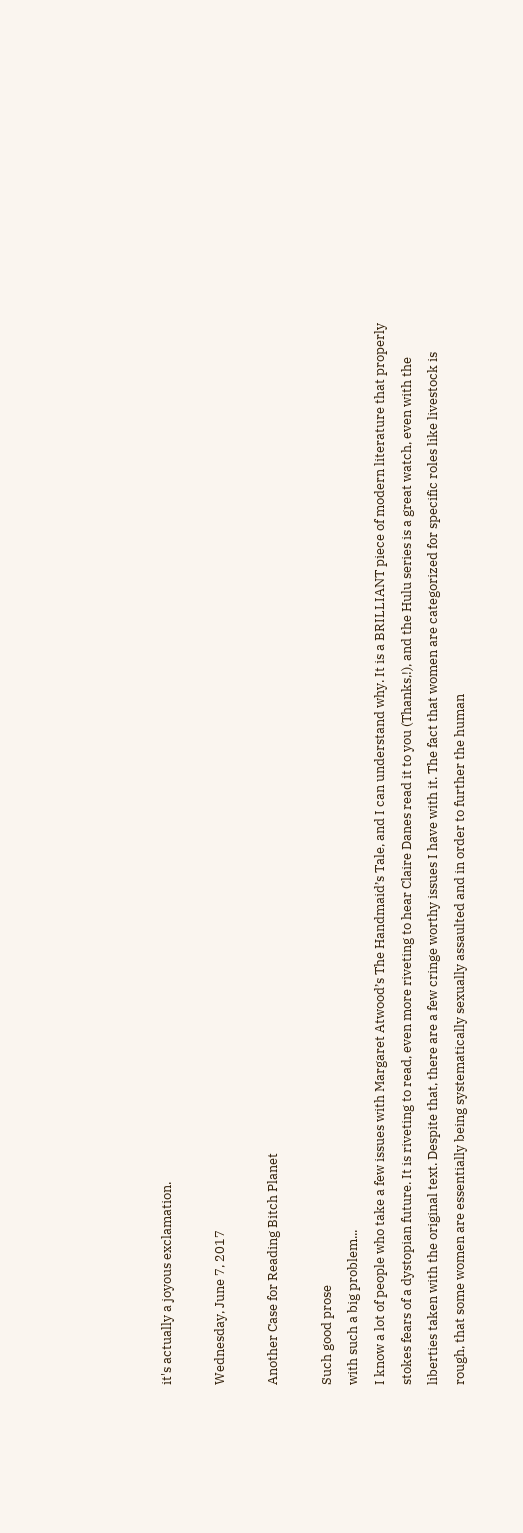it's actually a joyous exclamation.

Wednesday, June 7, 2017

Another Case for Reading Bitch Planet

Such good prose
with such a big problem...
I know a lot of people who take a few issues with Margaret Atwood’s The Handmaid’s Tale, and I can understand why. It is a BRILLIANT piece of modern literature that properly stokes fears of a dystopian future. It is riveting to read, even more riveting to hear Claire Danes read it to you (Thanks,!), and the Hulu series is a great watch, even with the liberties taken with the original text. Despite that, there are a few cringe worthy issues I have with it. The fact that women are categorized for specific roles like livestock is rough, that some women are essentially being systematically sexually assaulted and in order to further the human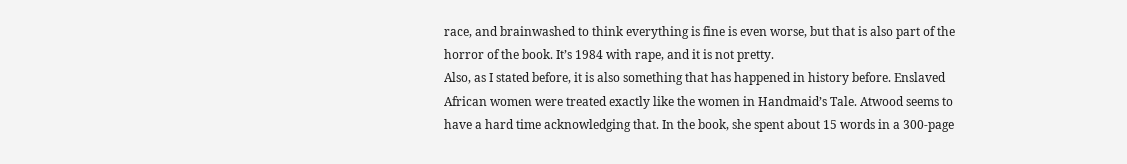race, and brainwashed to think everything is fine is even worse, but that is also part of the horror of the book. It’s 1984 with rape, and it is not pretty.
Also, as I stated before, it is also something that has happened in history before. Enslaved African women were treated exactly like the women in Handmaid’s Tale. Atwood seems to have a hard time acknowledging that. In the book, she spent about 15 words in a 300-page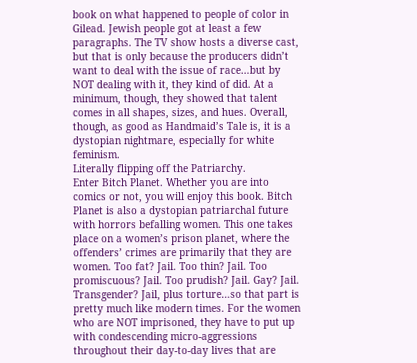book on what happened to people of color in Gilead. Jewish people got at least a few paragraphs. The TV show hosts a diverse cast, but that is only because the producers didn’t want to deal with the issue of race…but by NOT dealing with it, they kind of did. At a minimum, though, they showed that talent comes in all shapes, sizes, and hues. Overall, though, as good as Handmaid’s Tale is, it is a dystopian nightmare, especially for white feminism.
Literally flipping off the Patriarchy.
Enter Bitch Planet. Whether you are into comics or not, you will enjoy this book. Bitch Planet is also a dystopian patriarchal future with horrors befalling women. This one takes place on a women’s prison planet, where the offenders’ crimes are primarily that they are women. Too fat? Jail. Too thin? Jail. Too promiscuous? Jail. Too prudish? Jail. Gay? Jail. Transgender? Jail, plus torture…so that part is pretty much like modern times. For the women who are NOT imprisoned, they have to put up with condescending micro-aggressions throughout their day-to-day lives that are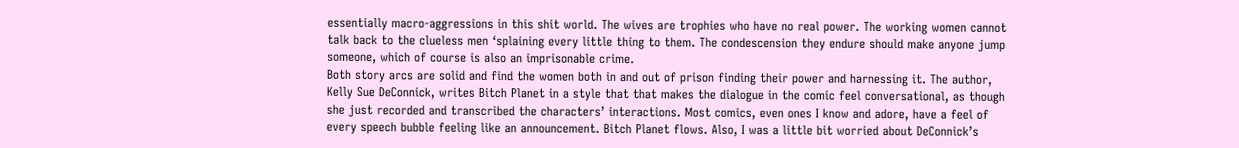essentially macro-aggressions in this shit world. The wives are trophies who have no real power. The working women cannot talk back to the clueless men ‘splaining every little thing to them. The condescension they endure should make anyone jump someone, which of course is also an imprisonable crime.
Both story arcs are solid and find the women both in and out of prison finding their power and harnessing it. The author, Kelly Sue DeConnick, writes Bitch Planet in a style that that makes the dialogue in the comic feel conversational, as though she just recorded and transcribed the characters’ interactions. Most comics, even ones I know and adore, have a feel of every speech bubble feeling like an announcement. Bitch Planet flows. Also, I was a little bit worried about DeConnick’s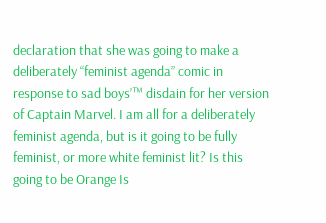declaration that she was going to make a deliberately “feminist agenda” comic in response to sad boys’™ disdain for her version of Captain Marvel. I am all for a deliberately feminist agenda, but is it going to be fully feminist, or more white feminist lit? Is this going to be Orange Is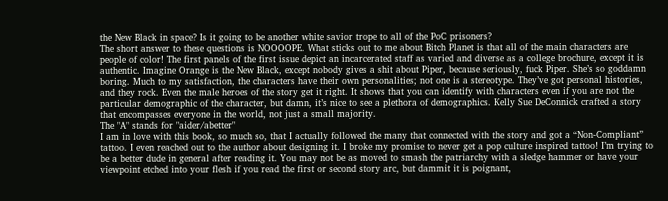the New Black in space? Is it going to be another white savior trope to all of the PoC prisoners?
The short answer to these questions is NOOOOPE. What sticks out to me about Bitch Planet is that all of the main characters are people of color! The first panels of the first issue depict an incarcerated staff as varied and diverse as a college brochure, except it is authentic. Imagine Orange is the New Black, except nobody gives a shit about Piper, because seriously, fuck Piper. She’s so goddamn boring. Much to my satisfaction, the characters have their own personalities; not one is a stereotype. They’ve got personal histories, and they rock. Even the male heroes of the story get it right. It shows that you can identify with characters even if you are not the particular demographic of the character, but damn, it’s nice to see a plethora of demographics. Kelly Sue DeConnick crafted a story that encompasses everyone in the world, not just a small majority.
The "A" stands for "aider/abetter"
I am in love with this book, so much so, that I actually followed the many that connected with the story and got a “Non-Compliant” tattoo. I even reached out to the author about designing it. I broke my promise to never get a pop culture inspired tattoo! I’m trying to be a better dude in general after reading it. You may not be as moved to smash the patriarchy with a sledge hammer or have your viewpoint etched into your flesh if you read the first or second story arc, but dammit it is poignant,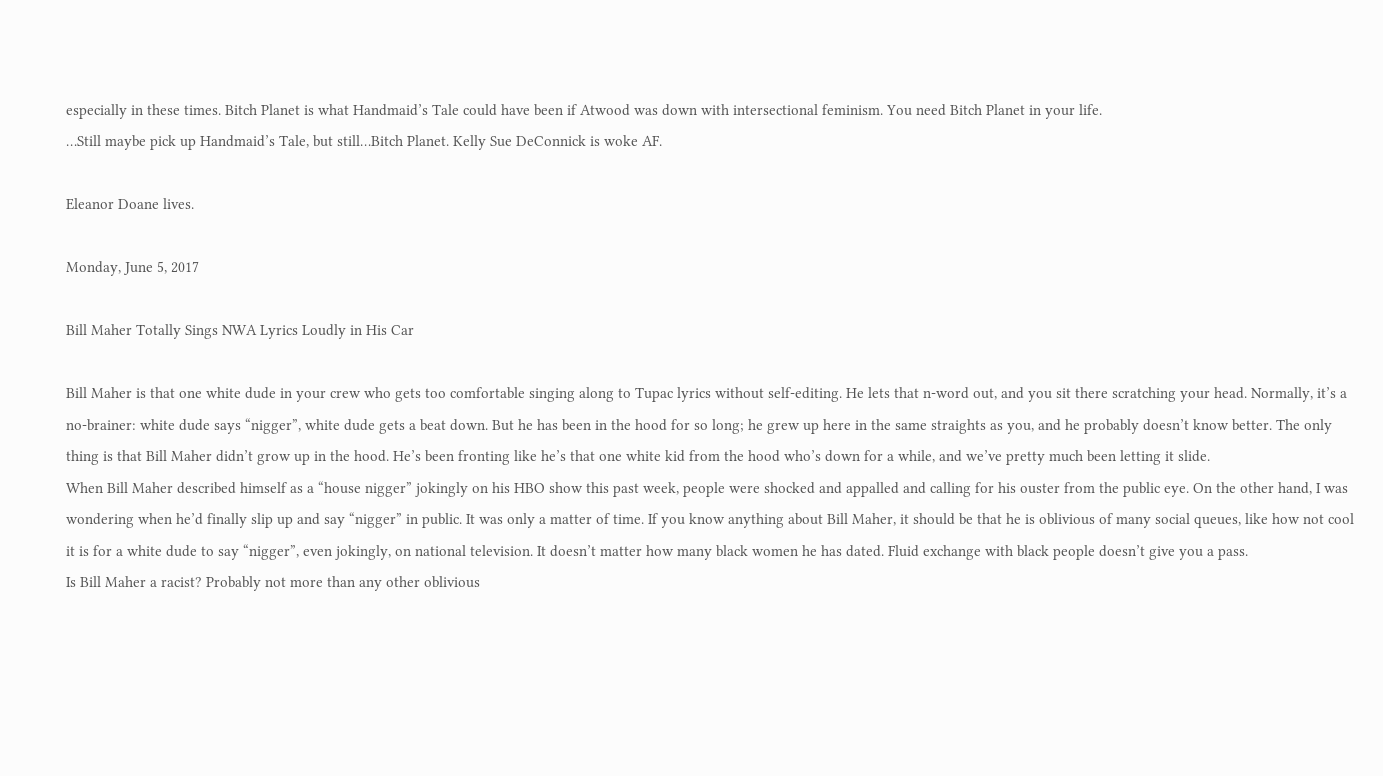especially in these times. Bitch Planet is what Handmaid’s Tale could have been if Atwood was down with intersectional feminism. You need Bitch Planet in your life.
…Still maybe pick up Handmaid’s Tale, but still…Bitch Planet. Kelly Sue DeConnick is woke AF.

Eleanor Doane lives.

Monday, June 5, 2017

Bill Maher Totally Sings NWA Lyrics Loudly in His Car

Bill Maher is that one white dude in your crew who gets too comfortable singing along to Tupac lyrics without self-editing. He lets that n-word out, and you sit there scratching your head. Normally, it’s a no-brainer: white dude says “nigger”, white dude gets a beat down. But he has been in the hood for so long; he grew up here in the same straights as you, and he probably doesn’t know better. The only thing is that Bill Maher didn’t grow up in the hood. He’s been fronting like he’s that one white kid from the hood who’s down for a while, and we’ve pretty much been letting it slide.
When Bill Maher described himself as a “house nigger” jokingly on his HBO show this past week, people were shocked and appalled and calling for his ouster from the public eye. On the other hand, I was wondering when he’d finally slip up and say “nigger” in public. It was only a matter of time. If you know anything about Bill Maher, it should be that he is oblivious of many social queues, like how not cool it is for a white dude to say “nigger”, even jokingly, on national television. It doesn’t matter how many black women he has dated. Fluid exchange with black people doesn’t give you a pass.
Is Bill Maher a racist? Probably not more than any other oblivious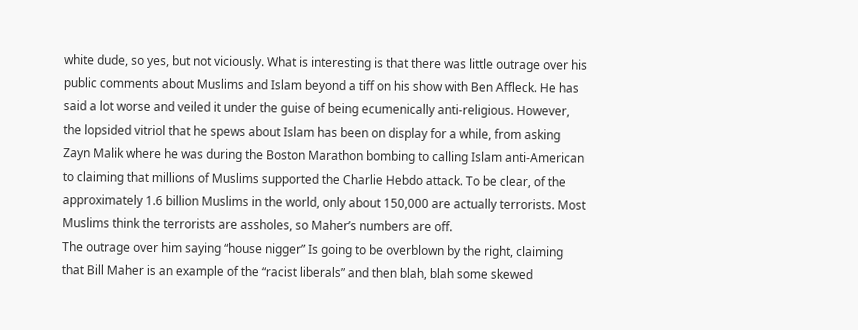white dude, so yes, but not viciously. What is interesting is that there was little outrage over his public comments about Muslims and Islam beyond a tiff on his show with Ben Affleck. He has said a lot worse and veiled it under the guise of being ecumenically anti-religious. However, the lopsided vitriol that he spews about Islam has been on display for a while, from asking Zayn Malik where he was during the Boston Marathon bombing to calling Islam anti-American to claiming that millions of Muslims supported the Charlie Hebdo attack. To be clear, of the approximately 1.6 billion Muslims in the world, only about 150,000 are actually terrorists. Most Muslims think the terrorists are assholes, so Maher’s numbers are off.
The outrage over him saying “house nigger” Is going to be overblown by the right, claiming that Bill Maher is an example of the “racist liberals” and then blah, blah some skewed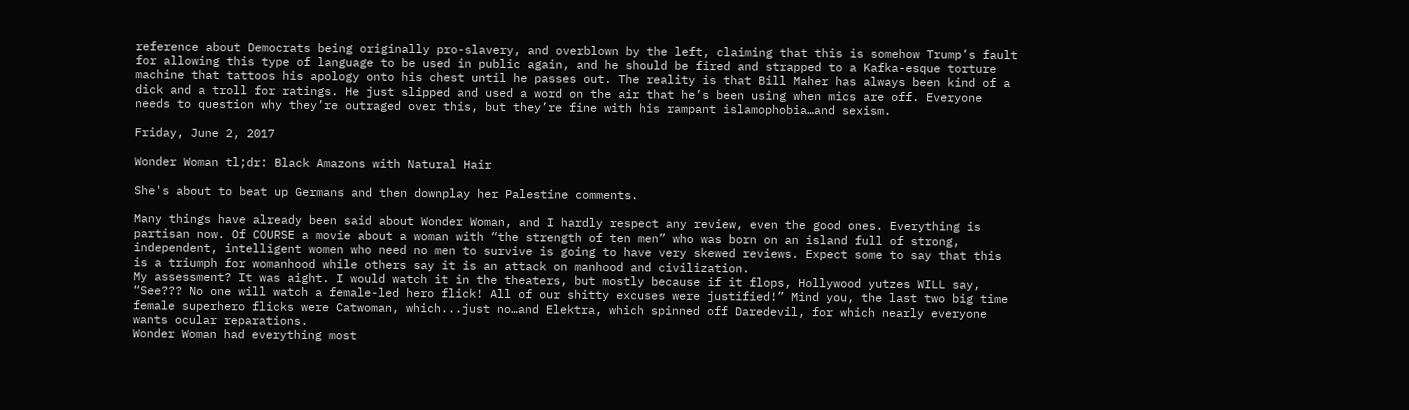reference about Democrats being originally pro-slavery, and overblown by the left, claiming that this is somehow Trump’s fault for allowing this type of language to be used in public again, and he should be fired and strapped to a Kafka-esque torture machine that tattoos his apology onto his chest until he passes out. The reality is that Bill Maher has always been kind of a dick and a troll for ratings. He just slipped and used a word on the air that he’s been using when mics are off. Everyone needs to question why they’re outraged over this, but they’re fine with his rampant islamophobia…and sexism.

Friday, June 2, 2017

Wonder Woman tl;dr: Black Amazons with Natural Hair

She's about to beat up Germans and then downplay her Palestine comments.

Many things have already been said about Wonder Woman, and I hardly respect any review, even the good ones. Everything is partisan now. Of COURSE a movie about a woman with “the strength of ten men” who was born on an island full of strong, independent, intelligent women who need no men to survive is going to have very skewed reviews. Expect some to say that this is a triumph for womanhood while others say it is an attack on manhood and civilization.
My assessment? It was aight. I would watch it in the theaters, but mostly because if it flops, Hollywood yutzes WILL say, “See??? No one will watch a female-led hero flick! All of our shitty excuses were justified!” Mind you, the last two big time female superhero flicks were Catwoman, which...just no…and Elektra, which spinned off Daredevil, for which nearly everyone wants ocular reparations.
Wonder Woman had everything most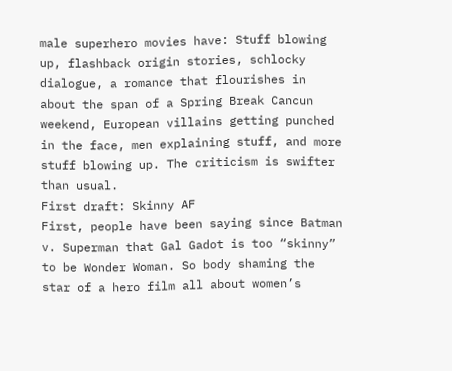male superhero movies have: Stuff blowing up, flashback origin stories, schlocky dialogue, a romance that flourishes in about the span of a Spring Break Cancun weekend, European villains getting punched in the face, men explaining stuff, and more stuff blowing up. The criticism is swifter than usual.
First draft: Skinny AF
First, people have been saying since Batman v. Superman that Gal Gadot is too “skinny” to be Wonder Woman. So body shaming the star of a hero film all about women’s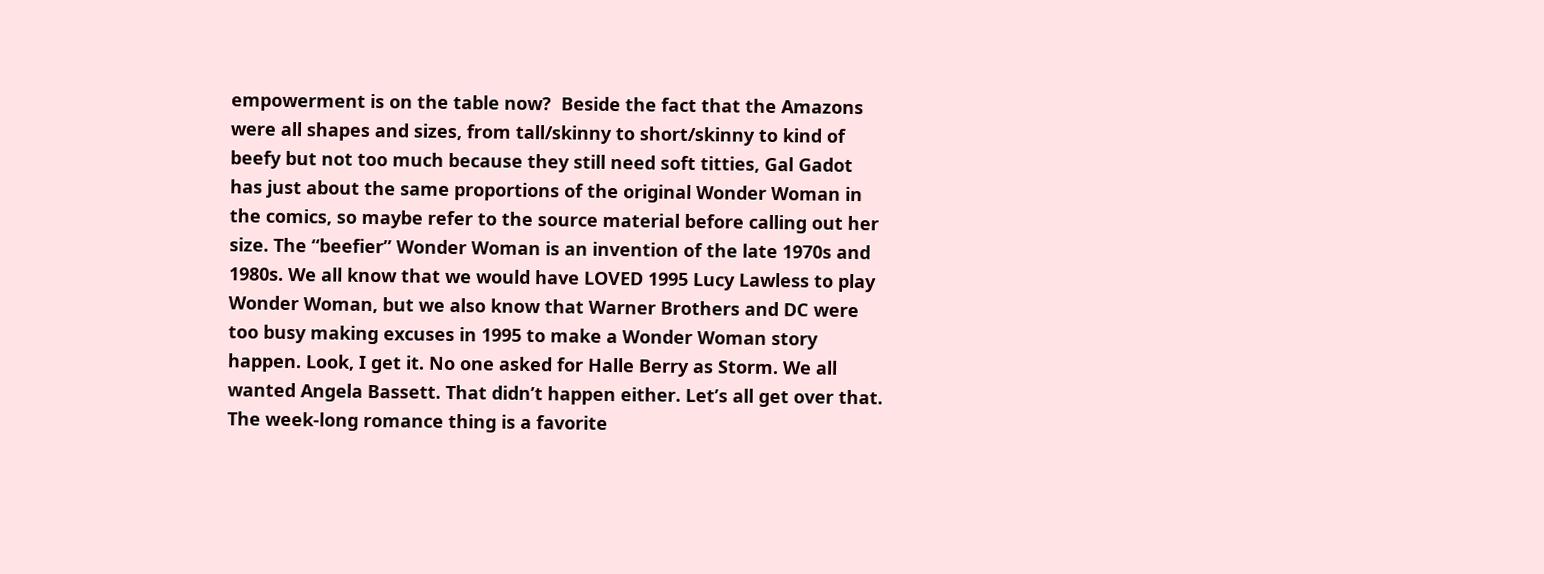empowerment is on the table now?  Beside the fact that the Amazons were all shapes and sizes, from tall/skinny to short/skinny to kind of beefy but not too much because they still need soft titties, Gal Gadot has just about the same proportions of the original Wonder Woman in the comics, so maybe refer to the source material before calling out her size. The “beefier” Wonder Woman is an invention of the late 1970s and 1980s. We all know that we would have LOVED 1995 Lucy Lawless to play Wonder Woman, but we also know that Warner Brothers and DC were too busy making excuses in 1995 to make a Wonder Woman story happen. Look, I get it. No one asked for Halle Berry as Storm. We all wanted Angela Bassett. That didn’t happen either. Let’s all get over that.
The week-long romance thing is a favorite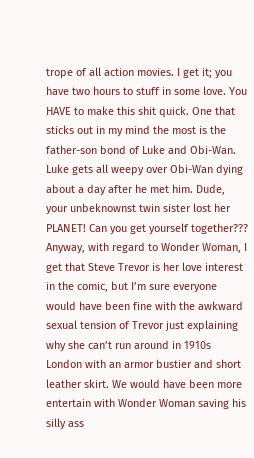trope of all action movies. I get it; you have two hours to stuff in some love. You HAVE to make this shit quick. One that sticks out in my mind the most is the father-son bond of Luke and Obi-Wan. Luke gets all weepy over Obi-Wan dying about a day after he met him. Dude, your unbeknownst twin sister lost her PLANET! Can you get yourself together??? Anyway, with regard to Wonder Woman, I get that Steve Trevor is her love interest in the comic, but I’m sure everyone would have been fine with the awkward sexual tension of Trevor just explaining why she can’t run around in 1910s London with an armor bustier and short leather skirt. We would have been more entertain with Wonder Woman saving his silly ass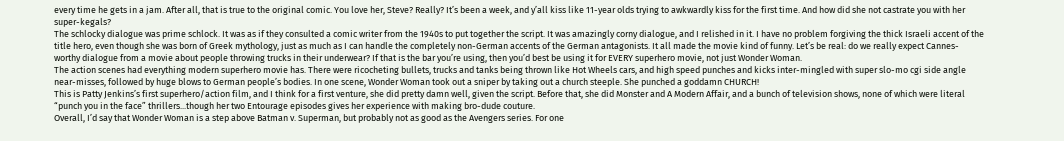every time he gets in a jam. After all, that is true to the original comic. You love her, Steve? Really? It’s been a week, and y’all kiss like 11-year olds trying to awkwardly kiss for the first time. And how did she not castrate you with her super-kegals?
The schlocky dialogue was prime schlock. It was as if they consulted a comic writer from the 1940s to put together the script. It was amazingly corny dialogue, and I relished in it. I have no problem forgiving the thick Israeli accent of the title hero, even though she was born of Greek mythology, just as much as I can handle the completely non-German accents of the German antagonists. It all made the movie kind of funny. Let’s be real: do we really expect Cannes-worthy dialogue from a movie about people throwing trucks in their underwear? If that is the bar you’re using, then you’d best be using it for EVERY superhero movie, not just Wonder Woman.
The action scenes had everything modern superhero movie has. There were ricocheting bullets, trucks and tanks being thrown like Hot Wheels cars, and high speed punches and kicks inter-mingled with super slo-mo cgi side angle near-misses, followed by huge blows to German people’s bodies. In one scene, Wonder Woman took out a sniper by taking out a church steeple. She punched a goddamn CHURCH!
This is Patty Jenkins’s first superhero/action film, and I think for a first venture, she did pretty damn well, given the script. Before that, she did Monster and A Modern Affair, and a bunch of television shows, none of which were literal “punch you in the face” thrillers...though her two Entourage episodes gives her experience with making bro-dude couture.
Overall, I’d say that Wonder Woman is a step above Batman v. Superman, but probably not as good as the Avengers series. For one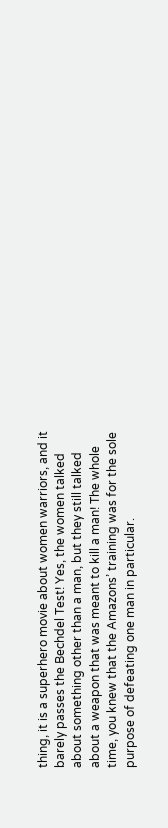thing, it is a superhero movie about women warriors, and it barely passes the Bechdel Test! Yes, the women talked about something other than a man, but they still talked about a weapon that was meant to kill a man! The whole time, you knew that the Amazons’ training was for the sole purpose of defeating one man in particular.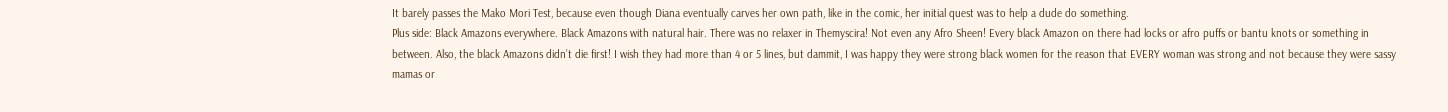It barely passes the Mako Mori Test, because even though Diana eventually carves her own path, like in the comic, her initial quest was to help a dude do something.
Plus side: Black Amazons everywhere. Black Amazons with natural hair. There was no relaxer in Themyscira! Not even any Afro Sheen! Every black Amazon on there had locks or afro puffs or bantu knots or something in between. Also, the black Amazons didn’t die first! I wish they had more than 4 or 5 lines, but dammit, I was happy they were strong black women for the reason that EVERY woman was strong and not because they were sassy mamas or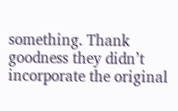something. Thank goodness they didn’t incorporate the original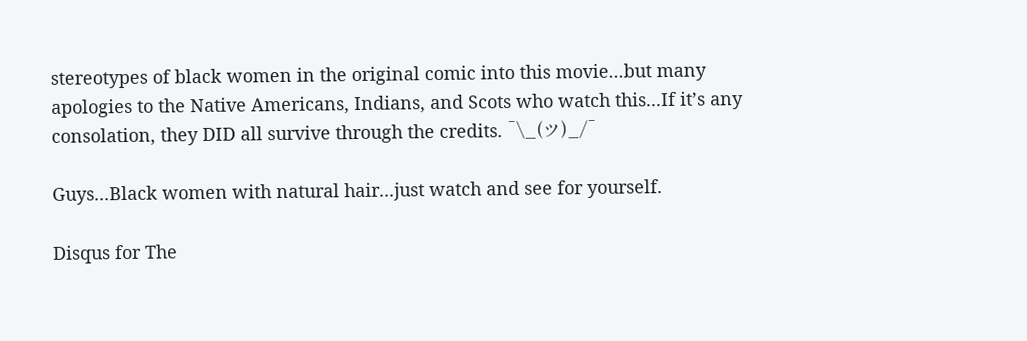stereotypes of black women in the original comic into this movie...but many apologies to the Native Americans, Indians, and Scots who watch this...If it’s any consolation, they DID all survive through the credits. ¯\_(ツ)_/¯

Guys...Black women with natural hair...just watch and see for yourself.

Disqus for The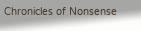Chronicles of Nonsense